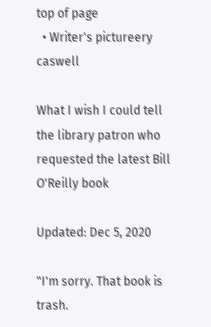top of page
  • Writer's pictureery caswell

What I wish I could tell the library patron who requested the latest Bill O'Reilly book

Updated: Dec 5, 2020

"I'm sorry. That book is trash.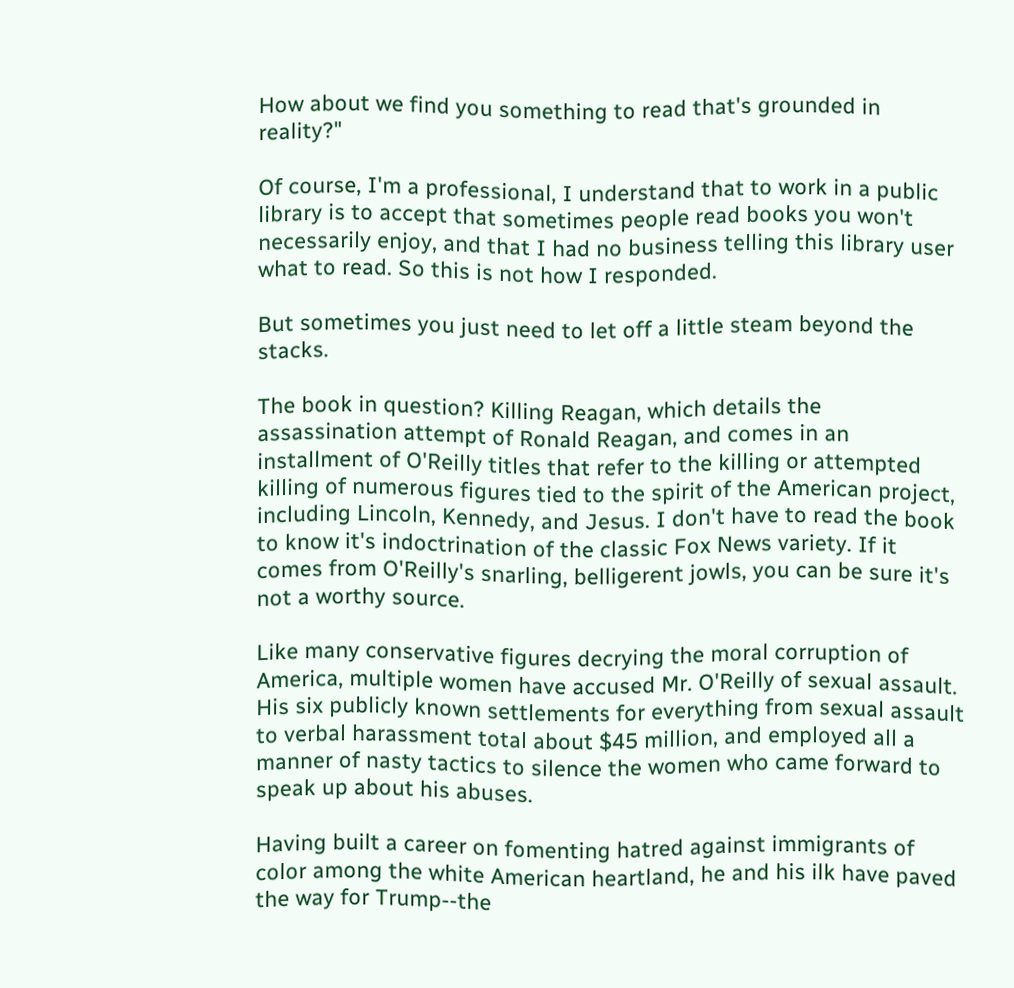How about we find you something to read that's grounded in reality?"

Of course, I'm a professional, I understand that to work in a public library is to accept that sometimes people read books you won't necessarily enjoy, and that I had no business telling this library user what to read. So this is not how I responded.

But sometimes you just need to let off a little steam beyond the stacks.

The book in question? Killing Reagan, which details the assassination attempt of Ronald Reagan, and comes in an installment of O'Reilly titles that refer to the killing or attempted killing of numerous figures tied to the spirit of the American project, including Lincoln, Kennedy, and Jesus. I don't have to read the book to know it's indoctrination of the classic Fox News variety. If it comes from O'Reilly's snarling, belligerent jowls, you can be sure it's not a worthy source.

Like many conservative figures decrying the moral corruption of America, multiple women have accused Mr. O'Reilly of sexual assault. His six publicly known settlements for everything from sexual assault to verbal harassment total about $45 million, and employed all a manner of nasty tactics to silence the women who came forward to speak up about his abuses.

Having built a career on fomenting hatred against immigrants of color among the white American heartland, he and his ilk have paved the way for Trump--the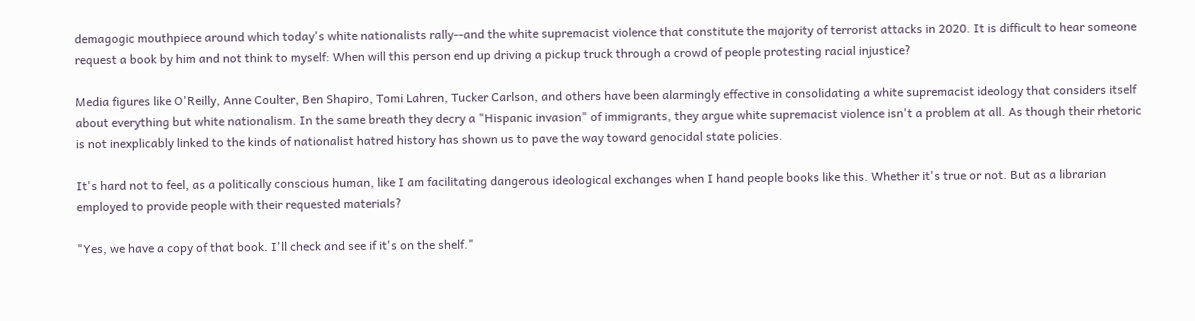demagogic mouthpiece around which today's white nationalists rally--and the white supremacist violence that constitute the majority of terrorist attacks in 2020. It is difficult to hear someone request a book by him and not think to myself: When will this person end up driving a pickup truck through a crowd of people protesting racial injustice?

Media figures like O'Reilly, Anne Coulter, Ben Shapiro, Tomi Lahren, Tucker Carlson, and others have been alarmingly effective in consolidating a white supremacist ideology that considers itself about everything but white nationalism. In the same breath they decry a "Hispanic invasion" of immigrants, they argue white supremacist violence isn't a problem at all. As though their rhetoric is not inexplicably linked to the kinds of nationalist hatred history has shown us to pave the way toward genocidal state policies.

It's hard not to feel, as a politically conscious human, like I am facilitating dangerous ideological exchanges when I hand people books like this. Whether it's true or not. But as a librarian employed to provide people with their requested materials?

"Yes, we have a copy of that book. I'll check and see if it's on the shelf."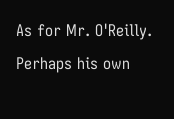As for Mr. O'Reilly. Perhaps his own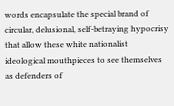words encapsulate the special brand of circular, delusional, self-betraying hypocrisy that allow these white nationalist ideological mouthpieces to see themselves as defenders of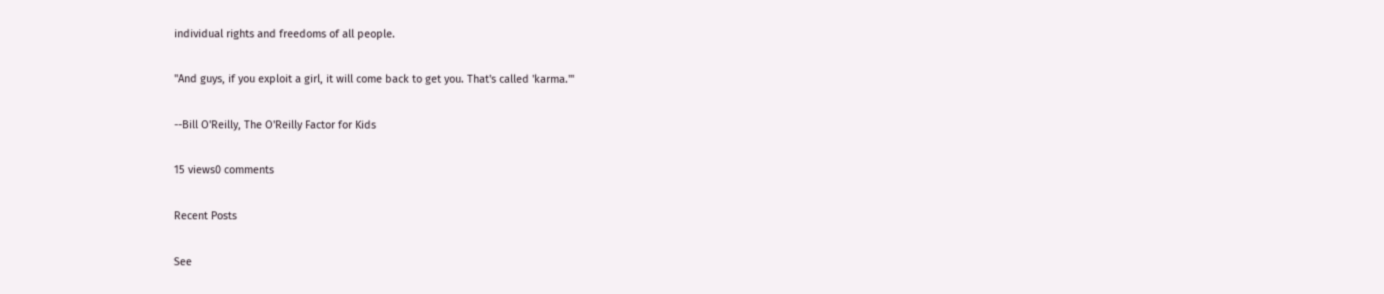individual rights and freedoms of all people.

"And guys, if you exploit a girl, it will come back to get you. That's called 'karma.'"

--Bill O'Reilly, The O'Reilly Factor for Kids

15 views0 comments

Recent Posts

See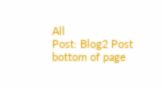All
Post: Blog2 Post
bottom of page